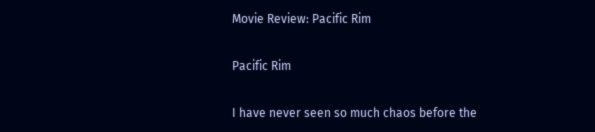Movie Review: Pacific Rim

Pacific Rim

I have never seen so much chaos before the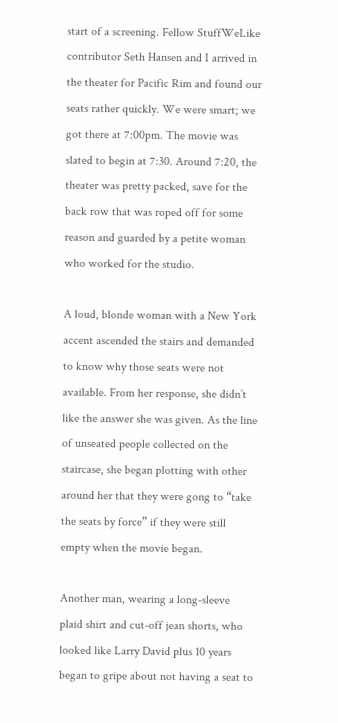start of a screening. Fellow StuffWeLike contributor Seth Hansen and I arrived in the theater for Pacific Rim and found our seats rather quickly. We were smart; we got there at 7:00pm. The movie was slated to begin at 7:30. Around 7:20, the theater was pretty packed, save for the back row that was roped off for some reason and guarded by a petite woman who worked for the studio.

A loud, blonde woman with a New York accent ascended the stairs and demanded to know why those seats were not available. From her response, she didn’t like the answer she was given. As the line of unseated people collected on the staircase, she began plotting with other around her that they were gong to “take the seats by force” if they were still empty when the movie began.

Another man, wearing a long-sleeve plaid shirt and cut-off jean shorts, who looked like Larry David plus 10 years began to gripe about not having a seat to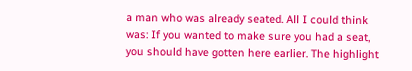a man who was already seated. All I could think was: If you wanted to make sure you had a seat, you should have gotten here earlier. The highlight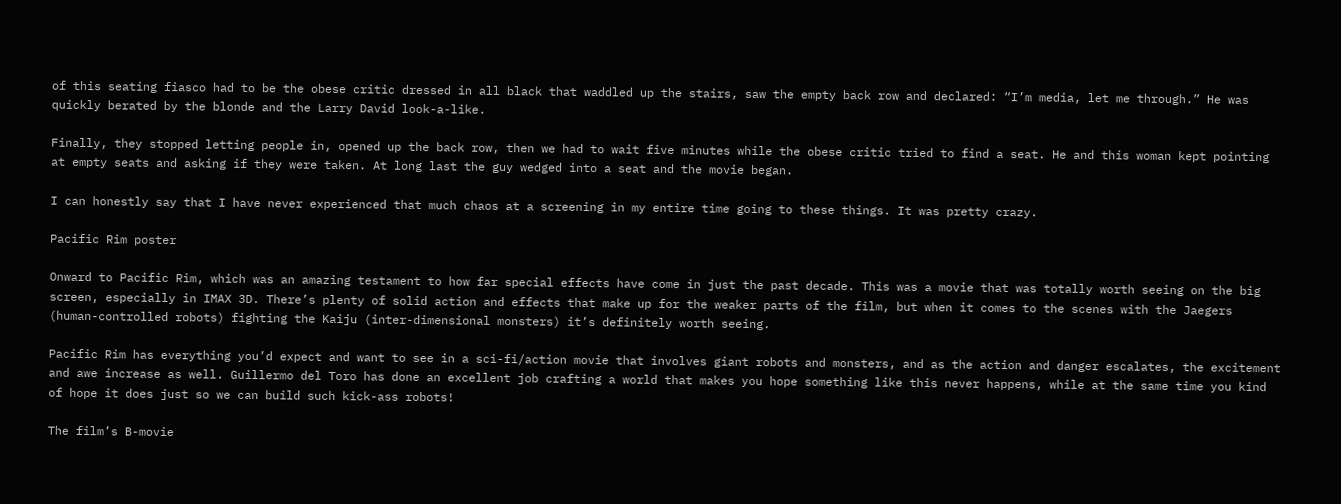of this seating fiasco had to be the obese critic dressed in all black that waddled up the stairs, saw the empty back row and declared: “I’m media, let me through.” He was quickly berated by the blonde and the Larry David look-a-like.

Finally, they stopped letting people in, opened up the back row, then we had to wait five minutes while the obese critic tried to find a seat. He and this woman kept pointing at empty seats and asking if they were taken. At long last the guy wedged into a seat and the movie began.

I can honestly say that I have never experienced that much chaos at a screening in my entire time going to these things. It was pretty crazy.

Pacific Rim poster

Onward to Pacific Rim, which was an amazing testament to how far special effects have come in just the past decade. This was a movie that was totally worth seeing on the big screen, especially in IMAX 3D. There’s plenty of solid action and effects that make up for the weaker parts of the film, but when it comes to the scenes with the Jaegers (human-controlled robots) fighting the Kaiju (inter-dimensional monsters) it’s definitely worth seeing.

Pacific Rim has everything you’d expect and want to see in a sci-fi/action movie that involves giant robots and monsters, and as the action and danger escalates, the excitement and awe increase as well. Guillermo del Toro has done an excellent job crafting a world that makes you hope something like this never happens, while at the same time you kind of hope it does just so we can build such kick-ass robots!

The film’s B-movie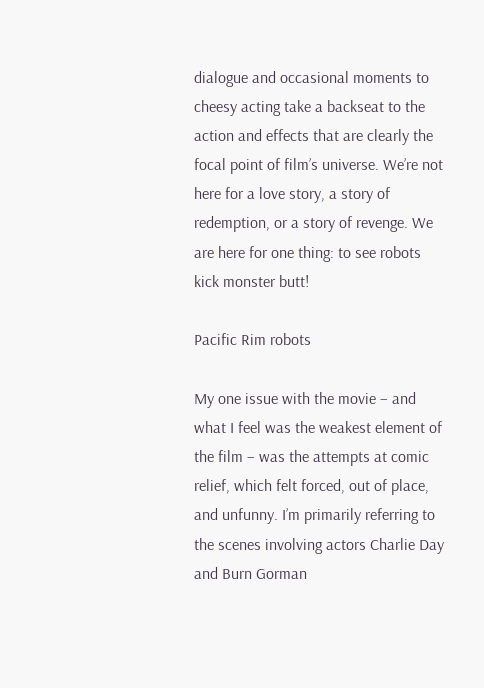dialogue and occasional moments to cheesy acting take a backseat to the action and effects that are clearly the focal point of film’s universe. We’re not here for a love story, a story of redemption, or a story of revenge. We are here for one thing: to see robots kick monster butt!

Pacific Rim robots

My one issue with the movie – and what I feel was the weakest element of the film – was the attempts at comic relief, which felt forced, out of place, and unfunny. I’m primarily referring to the scenes involving actors Charlie Day and Burn Gorman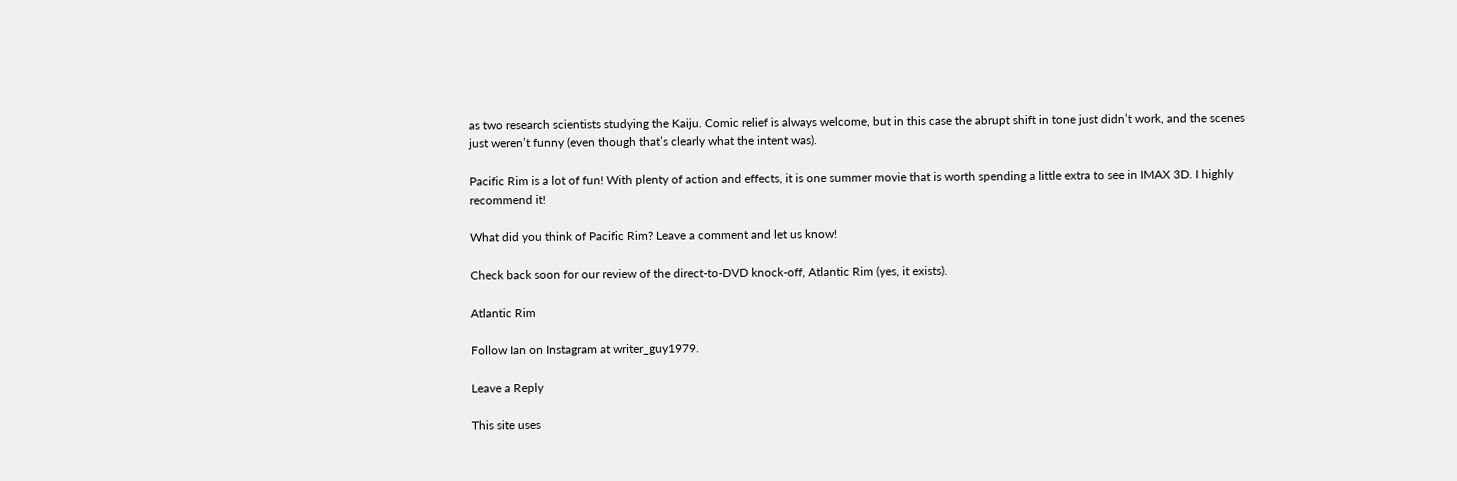as two research scientists studying the Kaiju. Comic relief is always welcome, but in this case the abrupt shift in tone just didn’t work, and the scenes just weren’t funny (even though that’s clearly what the intent was).

Pacific Rim is a lot of fun! With plenty of action and effects, it is one summer movie that is worth spending a little extra to see in IMAX 3D. I highly recommend it!

What did you think of Pacific Rim? Leave a comment and let us know!

Check back soon for our review of the direct-to-DVD knock-off, Atlantic Rim (yes, it exists).

Atlantic Rim

Follow Ian on Instagram at writer_guy1979.

Leave a Reply

This site uses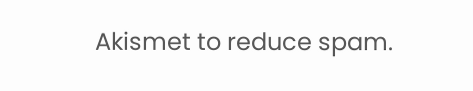Akismet to reduce spam.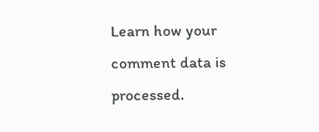Learn how your comment data is processed.